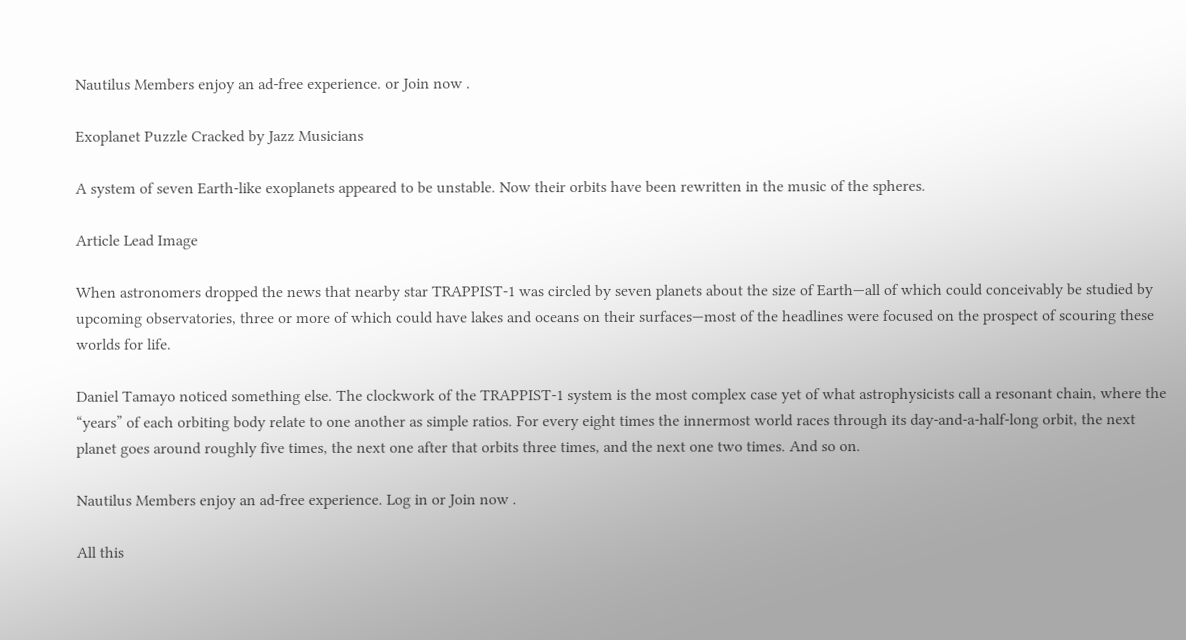Nautilus Members enjoy an ad-free experience. or Join now .

Exoplanet Puzzle Cracked by Jazz Musicians

A system of seven Earth-like exoplanets appeared to be unstable. Now their orbits have been rewritten in the music of the spheres.

Article Lead Image

When astronomers dropped the news that nearby star TRAPPIST-1 was circled by seven planets about the size of Earth—all of which could conceivably be studied by upcoming observatories, three or more of which could have lakes and oceans on their surfaces—most of the headlines were focused on the prospect of scouring these worlds for life.

Daniel Tamayo noticed something else. The clockwork of the TRAPPIST-1 system is the most complex case yet of what astrophysicists call a resonant chain, where the “years” of each orbiting body relate to one another as simple ratios. For every eight times the innermost world races through its day-and-a-half-long orbit, the next planet goes around roughly five times, the next one after that orbits three times, and the next one two times. And so on.

Nautilus Members enjoy an ad-free experience. Log in or Join now .

All this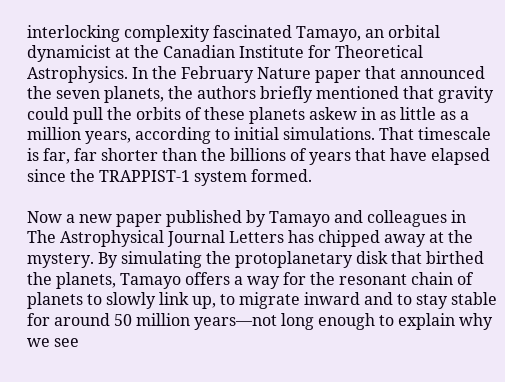interlocking complexity fascinated Tamayo, an orbital dynamicist at the Canadian Institute for Theoretical Astrophysics. In the February Nature paper that announced the seven planets, the authors briefly mentioned that gravity could pull the orbits of these planets askew in as little as a million years, according to initial simulations. That timescale is far, far shorter than the billions of years that have elapsed since the TRAPPIST-1 system formed.

Now a new paper published by Tamayo and colleagues in The Astrophysical Journal Letters has chipped away at the mystery. By simulating the protoplanetary disk that birthed the planets, Tamayo offers a way for the resonant chain of planets to slowly link up, to migrate inward and to stay stable for around 50 million years—not long enough to explain why we see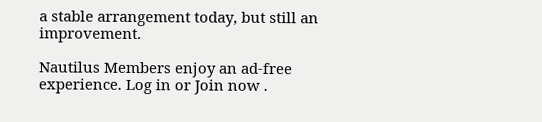a stable arrangement today, but still an improvement.

Nautilus Members enjoy an ad-free experience. Log in or Join now .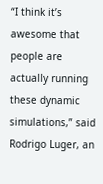“I think it’s awesome that people are actually running these dynamic simulations,” said Rodrigo Luger, an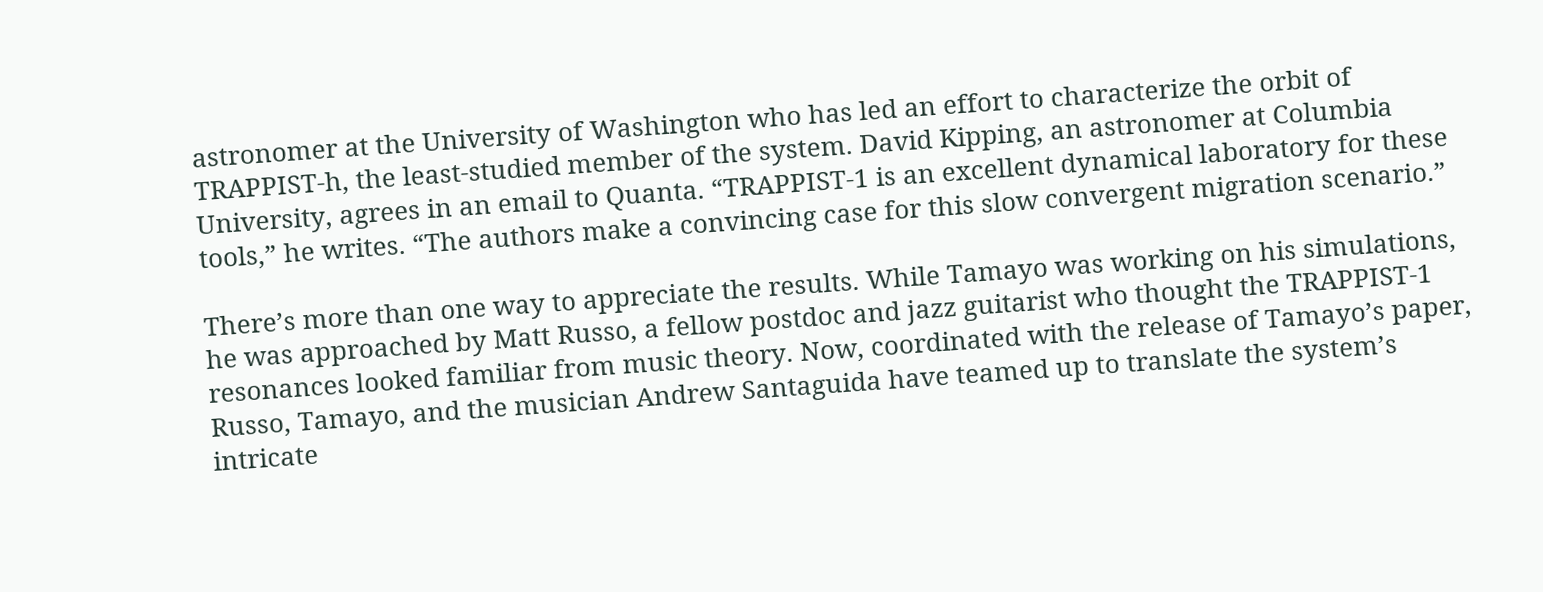astronomer at the University of Washington who has led an effort to characterize the orbit of TRAPPIST-h, the least-studied member of the system. David Kipping, an astronomer at Columbia University, agrees in an email to Quanta. “TRAPPIST-1 is an excellent dynamical laboratory for these tools,” he writes. “The authors make a convincing case for this slow convergent migration scenario.”

There’s more than one way to appreciate the results. While Tamayo was working on his simulations, he was approached by Matt Russo, a fellow postdoc and jazz guitarist who thought the TRAPPIST-1 resonances looked familiar from music theory. Now, coordinated with the release of Tamayo’s paper, Russo, Tamayo, and the musician Andrew Santaguida have teamed up to translate the system’s intricate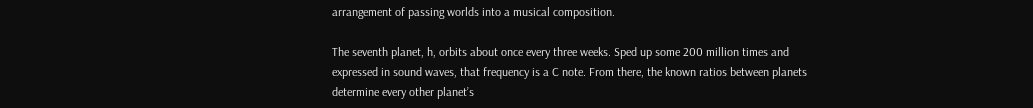arrangement of passing worlds into a musical composition.

The seventh planet, h, orbits about once every three weeks. Sped up some 200 million times and expressed in sound waves, that frequency is a C note. From there, the known ratios between planets determine every other planet’s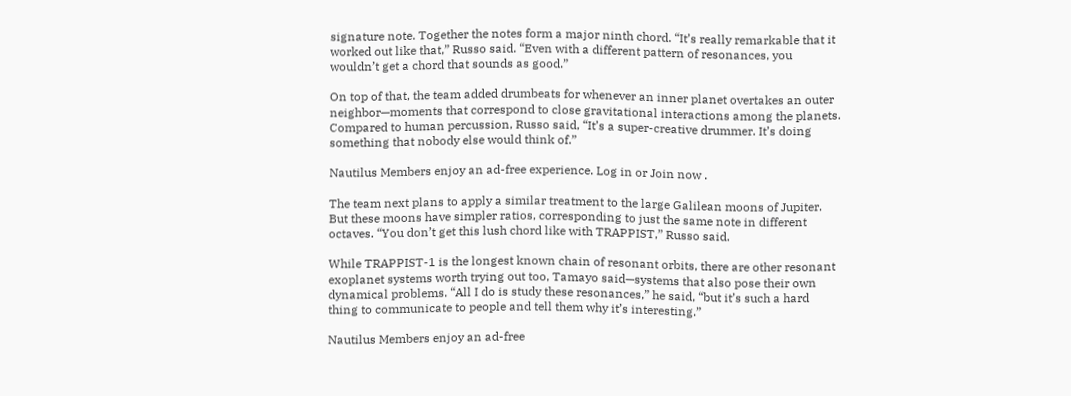signature note. Together the notes form a major ninth chord. “It’s really remarkable that it worked out like that,” Russo said. “Even with a different pattern of resonances, you wouldn’t get a chord that sounds as good.”

On top of that, the team added drumbeats for whenever an inner planet overtakes an outer neighbor—moments that correspond to close gravitational interactions among the planets. Compared to human percussion, Russo said, “It’s a super-creative drummer. It’s doing something that nobody else would think of.”

Nautilus Members enjoy an ad-free experience. Log in or Join now .

The team next plans to apply a similar treatment to the large Galilean moons of Jupiter. But these moons have simpler ratios, corresponding to just the same note in different octaves. “You don’t get this lush chord like with TRAPPIST,” Russo said.

While TRAPPIST-1 is the longest known chain of resonant orbits, there are other resonant exoplanet systems worth trying out too, Tamayo said—systems that also pose their own dynamical problems. “All I do is study these resonances,” he said, “but it’s such a hard thing to communicate to people and tell them why it’s interesting.”

Nautilus Members enjoy an ad-free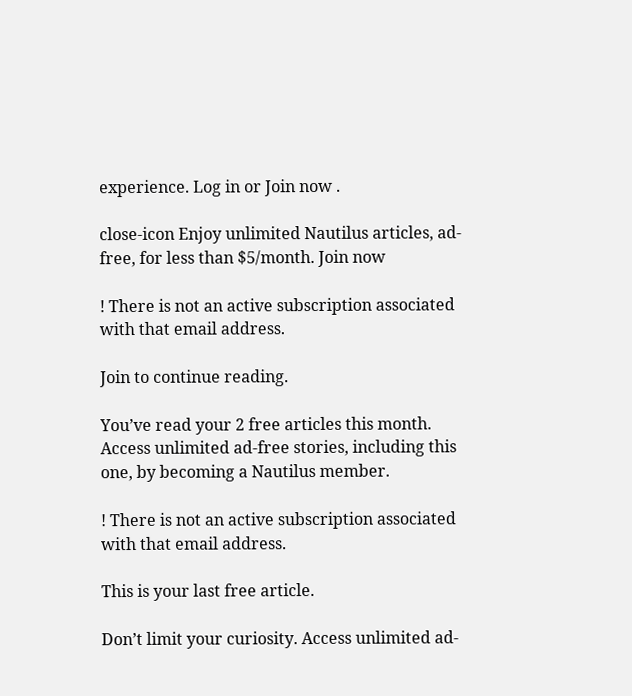experience. Log in or Join now .

close-icon Enjoy unlimited Nautilus articles, ad-free, for less than $5/month. Join now

! There is not an active subscription associated with that email address.

Join to continue reading.

You’ve read your 2 free articles this month. Access unlimited ad-free stories, including this one, by becoming a Nautilus member.

! There is not an active subscription associated with that email address.

This is your last free article.

Don’t limit your curiosity. Access unlimited ad-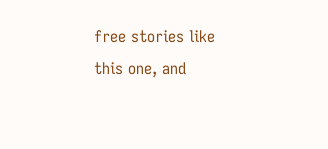free stories like this one, and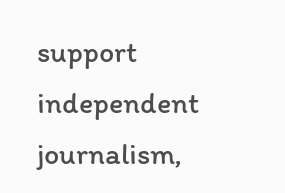support independent journalism,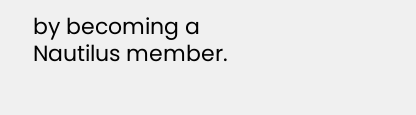by becoming a Nautilus member.